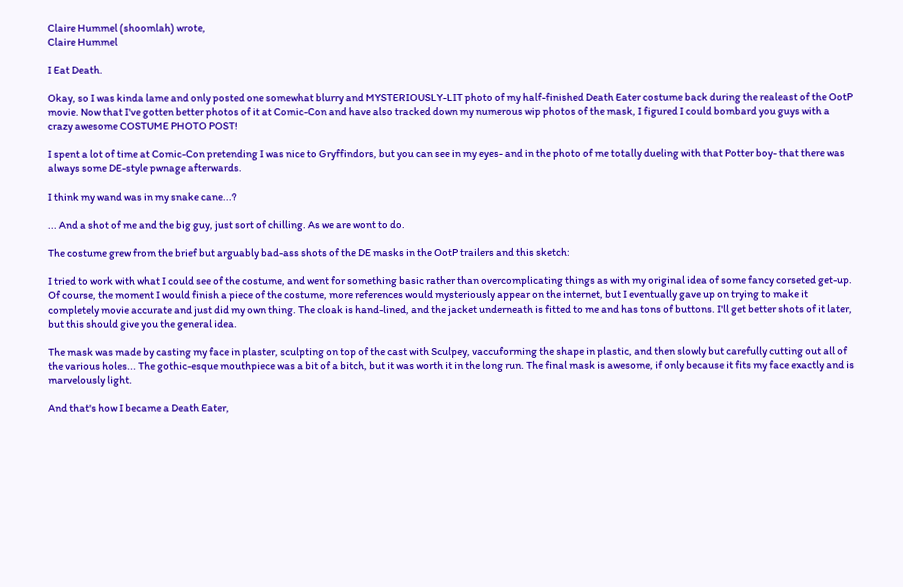Claire Hummel (shoomlah) wrote,
Claire Hummel

I Eat Death.

Okay, so I was kinda lame and only posted one somewhat blurry and MYSTERIOUSLY-LIT photo of my half-finished Death Eater costume back during the realeast of the OotP movie. Now that I've gotten better photos of it at Comic-Con and have also tracked down my numerous wip photos of the mask, I figured I could bombard you guys with a crazy awesome COSTUME PHOTO POST!

I spent a lot of time at Comic-Con pretending I was nice to Gryffindors, but you can see in my eyes- and in the photo of me totally dueling with that Potter boy- that there was always some DE-style pwnage afterwards.

I think my wand was in my snake cane...?

... And a shot of me and the big guy, just sort of chilling. As we are wont to do.

The costume grew from the brief but arguably bad-ass shots of the DE masks in the OotP trailers and this sketch:

I tried to work with what I could see of the costume, and went for something basic rather than overcomplicating things as with my original idea of some fancy corseted get-up. Of course, the moment I would finish a piece of the costume, more references would mysteriously appear on the internet, but I eventually gave up on trying to make it completely movie accurate and just did my own thing. The cloak is hand-lined, and the jacket underneath is fitted to me and has tons of buttons. I'll get better shots of it later, but this should give you the general idea.

The mask was made by casting my face in plaster, sculpting on top of the cast with Sculpey, vaccuforming the shape in plastic, and then slowly but carefully cutting out all of the various holes... The gothic-esque mouthpiece was a bit of a bitch, but it was worth it in the long run. The final mask is awesome, if only because it fits my face exactly and is marvelously light.

And that's how I became a Death Eater,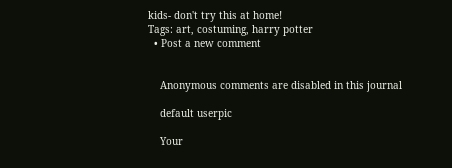kids- don't try this at home!
Tags: art, costuming, harry potter
  • Post a new comment


    Anonymous comments are disabled in this journal

    default userpic

    Your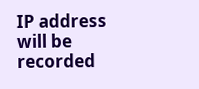IP address will be recorded